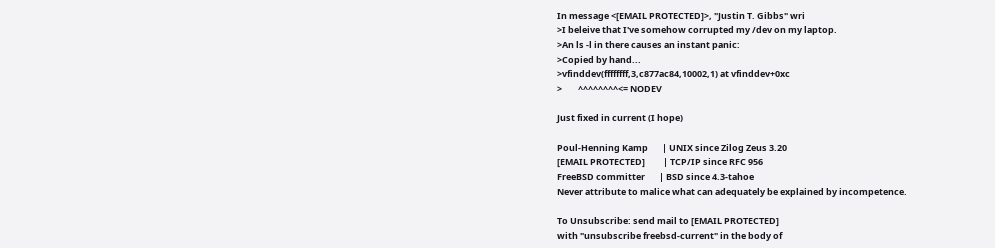In message <[EMAIL PROTECTED]>, "Justin T. Gibbs" wri
>I beleive that I've somehow corrupted my /dev on my laptop.
>An ls -l in there causes an instant panic:
>Copied by hand...
>vfinddev(ffffffff,3,c877ac84,10002,1) at vfinddev+0xc
>        ^^^^^^^^<= NODEV

Just fixed in current (I hope)

Poul-Henning Kamp       | UNIX since Zilog Zeus 3.20
[EMAIL PROTECTED]         | TCP/IP since RFC 956
FreeBSD committer       | BSD since 4.3-tahoe
Never attribute to malice what can adequately be explained by incompetence.

To Unsubscribe: send mail to [EMAIL PROTECTED]
with "unsubscribe freebsd-current" in the body of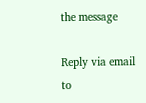the message

Reply via email to